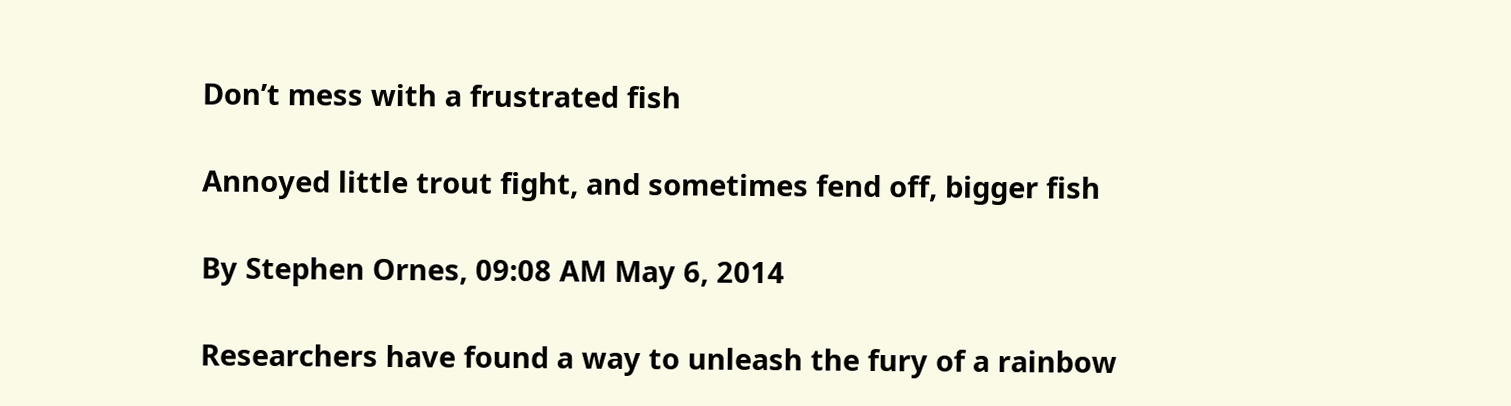Don’t mess with a frustrated fish

Annoyed little trout fight, and sometimes fend off, bigger fish

By Stephen Ornes, 09:08 AM May 6, 2014

Researchers have found a way to unleash the fury of a rainbow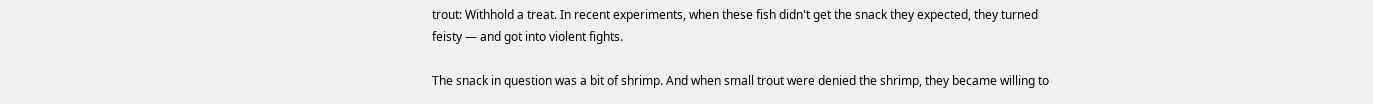trout: Withhold a treat. In recent experiments, when these fish didn't get the snack they expected, they turned feisty — and got into violent fights.

The snack in question was a bit of shrimp. And when small trout were denied the shrimp, they became willing to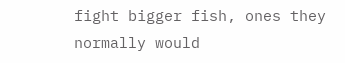fight bigger fish, ones they normally would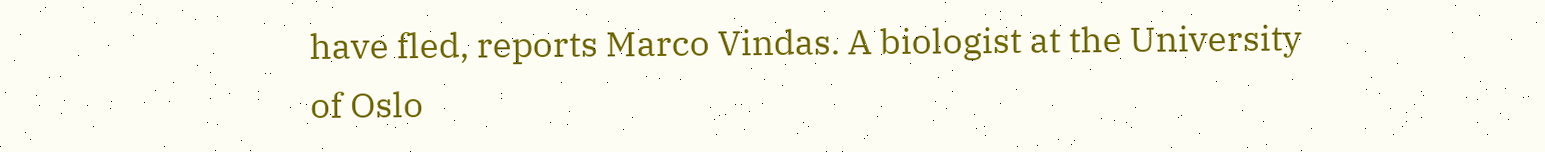have fled, reports Marco Vindas. A biologist at the University of Oslo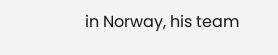in Norway, his team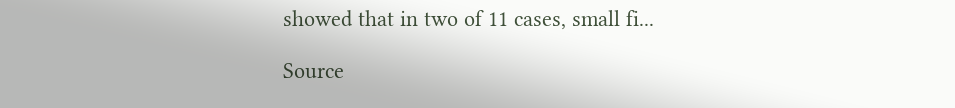showed that in two of 11 cases, small fi...

Source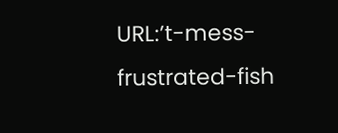URL:’t-mess-frustrated-fish